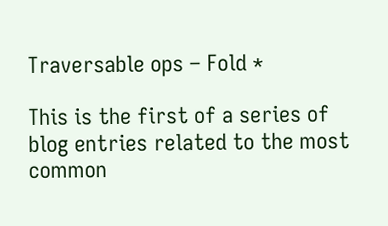Traversable ops – Fold *

This is the first of a series of blog entries related to the most common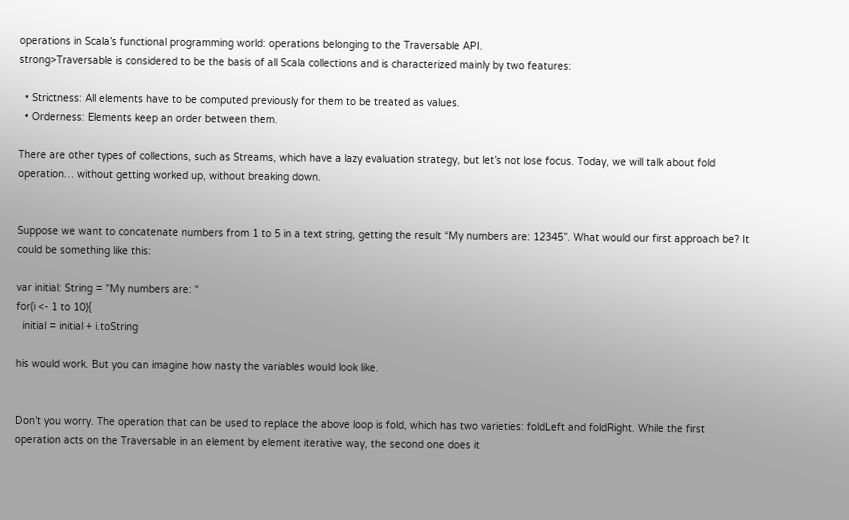operations in Scala’s functional programming world: operations belonging to the Traversable API.
strong>Traversable is considered to be the basis of all Scala collections and is characterized mainly by two features:

  • Strictness: All elements have to be computed previously for them to be treated as values.
  • Orderness: Elements keep an order between them.

There are other types of collections, such as Streams, which have a lazy evaluation strategy, but let’s not lose focus. Today, we will talk about fold operation… without getting worked up, without breaking down.


Suppose we want to concatenate numbers from 1 to 5 in a text string, getting the result “My numbers are: 12345”. What would our first approach be? It could be something like this:

var initial: String = "My numbers are: "
for(i <- 1 to 10){
  initial = initial + i.toString

his would work. But you can imagine how nasty the variables would look like.


Don’t you worry. The operation that can be used to replace the above loop is fold, which has two varieties: foldLeft and foldRight. While the first operation acts on the Traversable in an element by element iterative way, the second one does it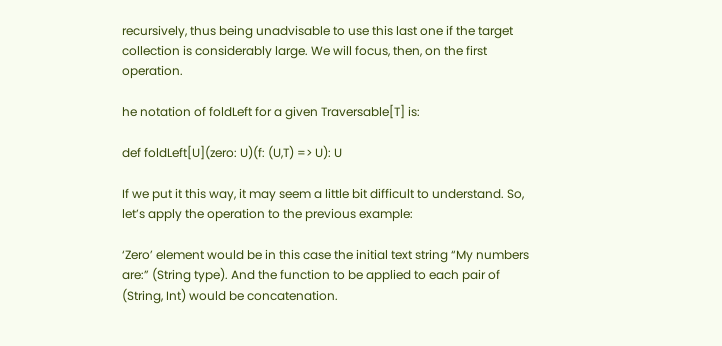recursively, thus being unadvisable to use this last one if the target collection is considerably large. We will focus, then, on the first operation.

he notation of foldLeft for a given Traversable[T] is:

def foldLeft[U](zero: U)(f: (U,T) => U): U

If we put it this way, it may seem a little bit difficult to understand. So, let’s apply the operation to the previous example:

‘Zero’ element would be in this case the initial text string “My numbers are:” (String type). And the function to be applied to each pair of (String, Int) would be concatenation.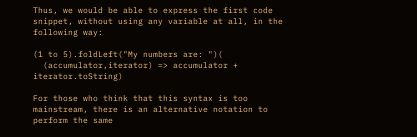Thus, we would be able to express the first code snippet, without using any variable at all, in the following way:

(1 to 5).foldLeft("My numbers are: ")(
  (accumulator,iterator) => accumulator + iterator.toString)

For those who think that this syntax is too mainstream, there is an alternative notation to perform the same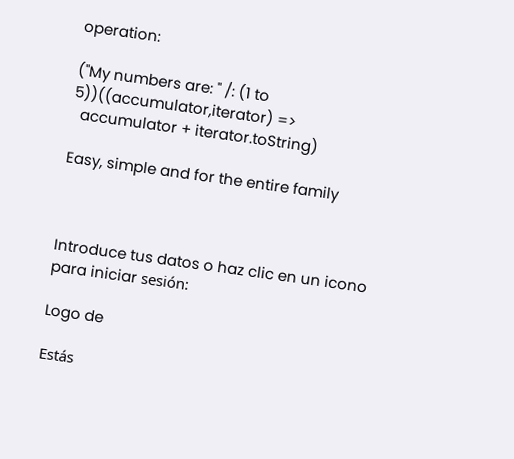operation:

("My numbers are: " /: (1 to 5))((accumulator,iterator) =>
  accumulator + iterator.toString)

Easy, simple and for the entire family



Introduce tus datos o haz clic en un icono para iniciar sesión:

Logo de

Estás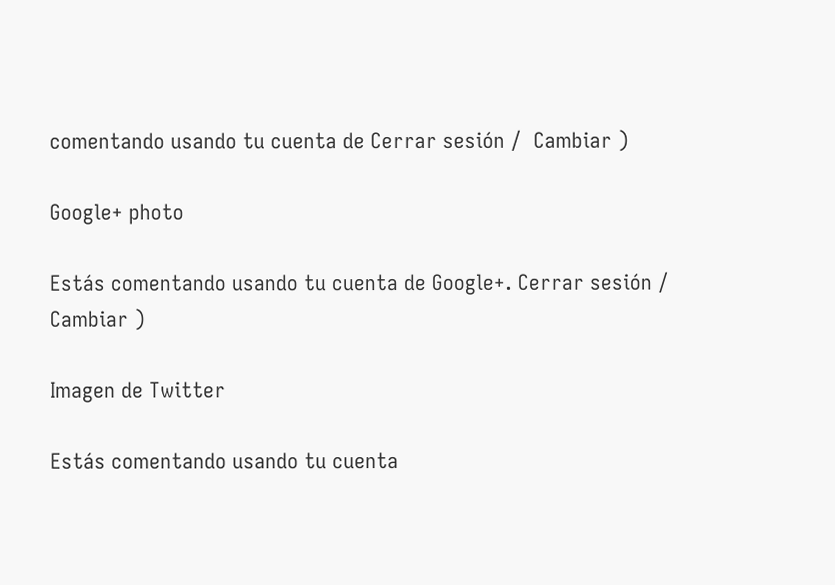comentando usando tu cuenta de Cerrar sesión /  Cambiar )

Google+ photo

Estás comentando usando tu cuenta de Google+. Cerrar sesión /  Cambiar )

Imagen de Twitter

Estás comentando usando tu cuenta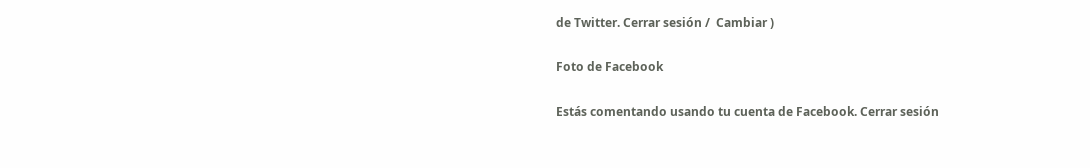de Twitter. Cerrar sesión /  Cambiar )

Foto de Facebook

Estás comentando usando tu cuenta de Facebook. Cerrar sesión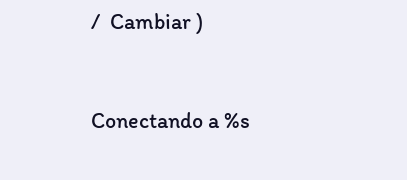/  Cambiar )


Conectando a %s